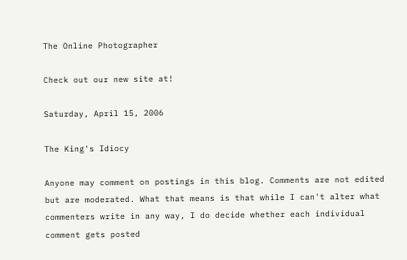The Online Photographer

Check out our new site at!

Saturday, April 15, 2006

The King's Idiocy

Anyone may comment on postings in this blog. Comments are not edited but are moderated. What that means is that while I can't alter what commenters write in any way, I do decide whether each individual comment gets posted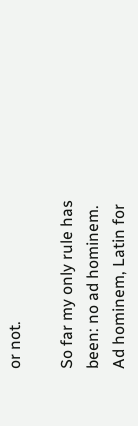or not.

So far my only rule has been: no ad hominem. Ad hominem, Latin for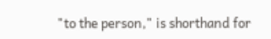"to the person," is shorthand for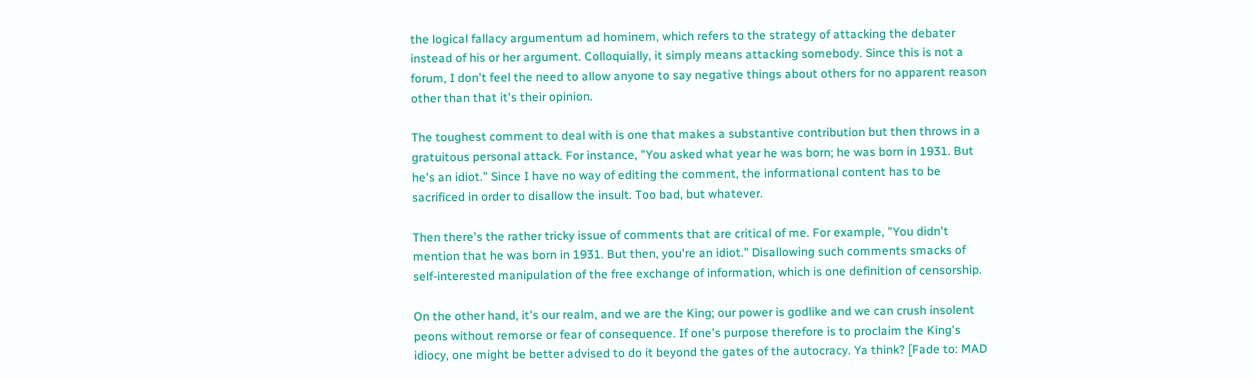the logical fallacy argumentum ad hominem, which refers to the strategy of attacking the debater instead of his or her argument. Colloquially, it simply means attacking somebody. Since this is not a forum, I don't feel the need to allow anyone to say negative things about others for no apparent reason other than that it's their opinion.

The toughest comment to deal with is one that makes a substantive contribution but then throws in a gratuitous personal attack. For instance, "You asked what year he was born; he was born in 1931. But he's an idiot." Since I have no way of editing the comment, the informational content has to be sacrificed in order to disallow the insult. Too bad, but whatever.

Then there's the rather tricky issue of comments that are critical of me. For example, "You didn't mention that he was born in 1931. But then, you're an idiot." Disallowing such comments smacks of self-interested manipulation of the free exchange of information, which is one definition of censorship.

On the other hand, it's our realm, and we are the King; our power is godlike and we can crush insolent peons without remorse or fear of consequence. If one's purpose therefore is to proclaim the King's idiocy, one might be better advised to do it beyond the gates of the autocracy. Ya think? [Fade to: MAD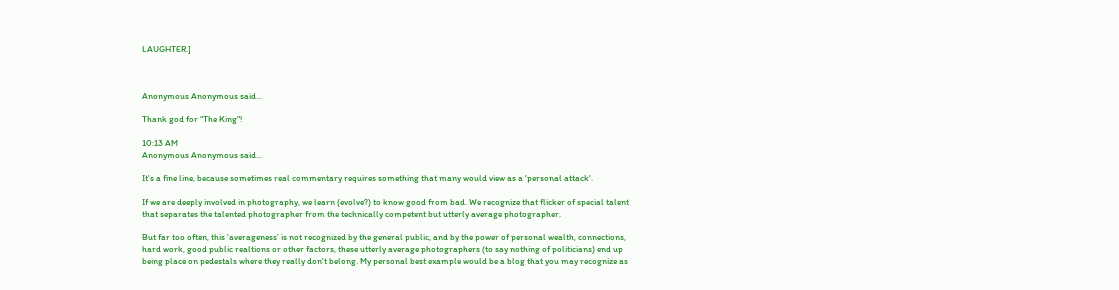LAUGHTER.]



Anonymous Anonymous said...

Thank god for "The King"!

10:13 AM
Anonymous Anonymous said...

It's a fine line, because sometimes real commentary requires something that many would view as a 'personal attack'.

If we are deeply involved in photography, we learn (evolve?) to know good from bad. We recognize that flicker of special talent that separates the talented photographer from the technically competent but utterly average photographer.

But far too often, this 'averageness' is not recognized by the general public, and by the power of personal wealth, connections, hard work, good public realtions or other factors, these utterly average photographers (to say nothing of politicians) end up being place on pedestals where they really don't belong. My personal best example would be a blog that you may recognize as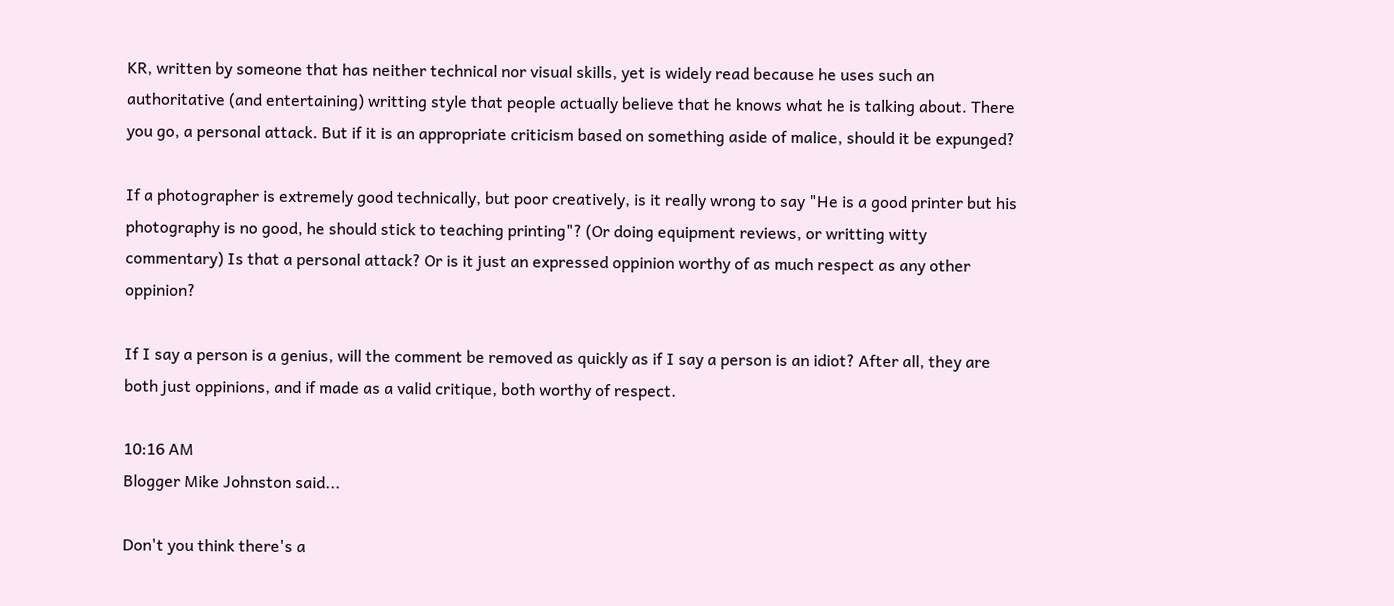KR, written by someone that has neither technical nor visual skills, yet is widely read because he uses such an authoritative (and entertaining) writting style that people actually believe that he knows what he is talking about. There you go, a personal attack. But if it is an appropriate criticism based on something aside of malice, should it be expunged?

If a photographer is extremely good technically, but poor creatively, is it really wrong to say "He is a good printer but his photography is no good, he should stick to teaching printing"? (Or doing equipment reviews, or writting witty commentary) Is that a personal attack? Or is it just an expressed oppinion worthy of as much respect as any other oppinion?

If I say a person is a genius, will the comment be removed as quickly as if I say a person is an idiot? After all, they are both just oppinions, and if made as a valid critique, both worthy of respect.

10:16 AM
Blogger Mike Johnston said...

Don't you think there's a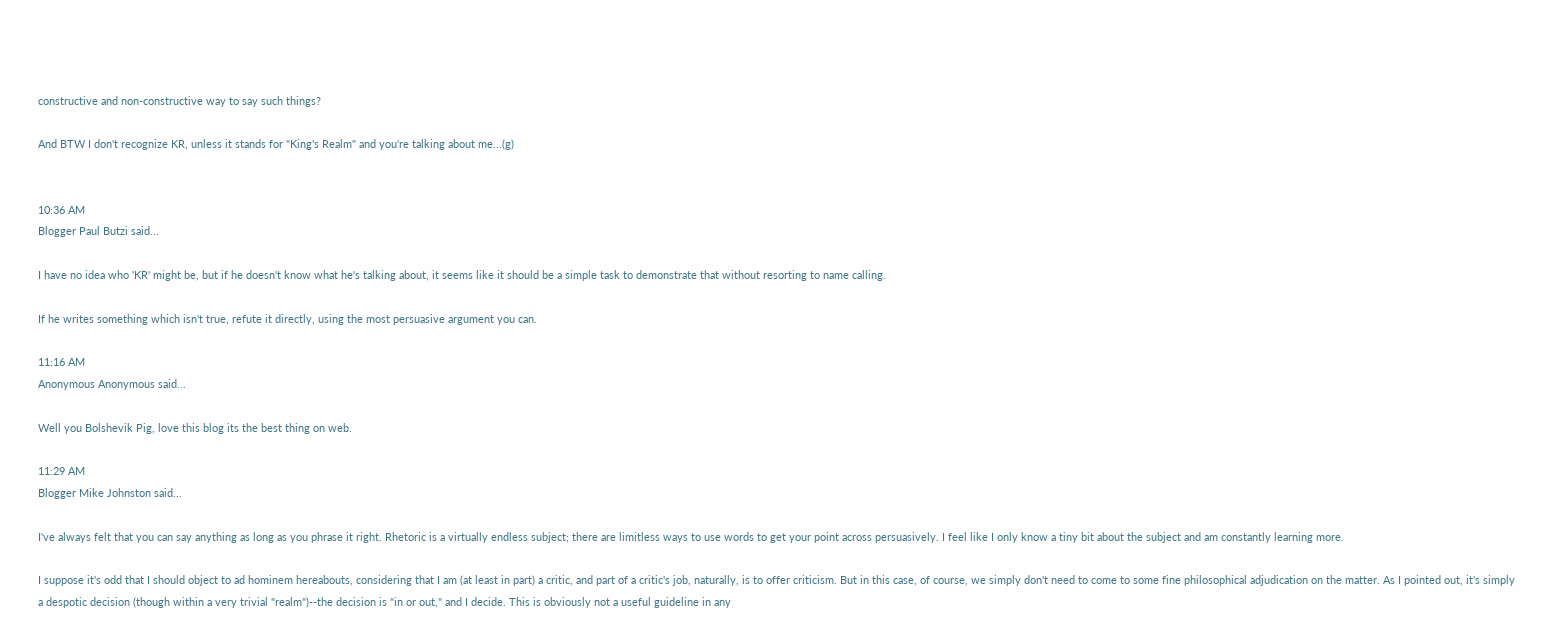constructive and non-constructive way to say such things?

And BTW I don't recognize KR, unless it stands for "King's Realm" and you're talking about me...(g)


10:36 AM
Blogger Paul Butzi said...

I have no idea who 'KR' might be, but if he doesn't know what he's talking about, it seems like it should be a simple task to demonstrate that without resorting to name calling.

If he writes something which isn't true, refute it directly, using the most persuasive argument you can.

11:16 AM
Anonymous Anonymous said...

Well you Bolshevik Pig, love this blog its the best thing on web.

11:29 AM
Blogger Mike Johnston said...

I've always felt that you can say anything as long as you phrase it right. Rhetoric is a virtually endless subject; there are limitless ways to use words to get your point across persuasively. I feel like I only know a tiny bit about the subject and am constantly learning more.

I suppose it's odd that I should object to ad hominem hereabouts, considering that I am (at least in part) a critic, and part of a critic's job, naturally, is to offer criticism. But in this case, of course, we simply don't need to come to some fine philosophical adjudication on the matter. As I pointed out, it's simply a despotic decision (though within a very trivial "realm")--the decision is "in or out," and I decide. This is obviously not a useful guideline in any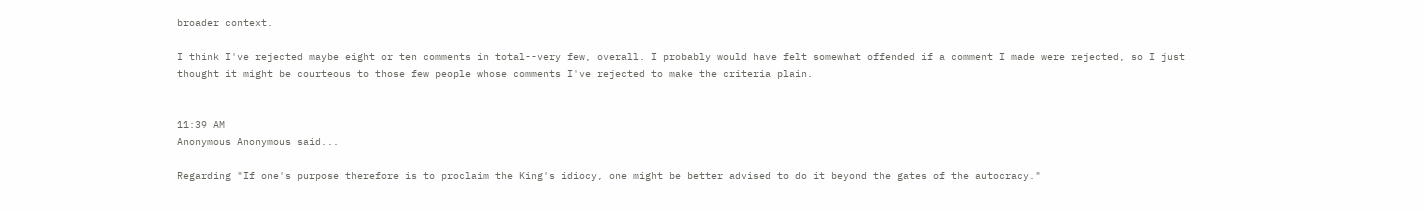broader context.

I think I've rejected maybe eight or ten comments in total--very few, overall. I probably would have felt somewhat offended if a comment I made were rejected, so I just thought it might be courteous to those few people whose comments I've rejected to make the criteria plain.


11:39 AM
Anonymous Anonymous said...

Regarding "If one's purpose therefore is to proclaim the King's idiocy, one might be better advised to do it beyond the gates of the autocracy."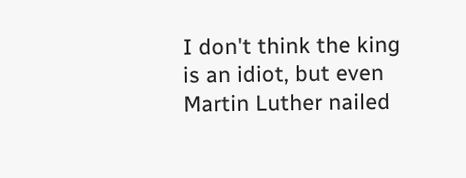I don't think the king is an idiot, but even Martin Luther nailed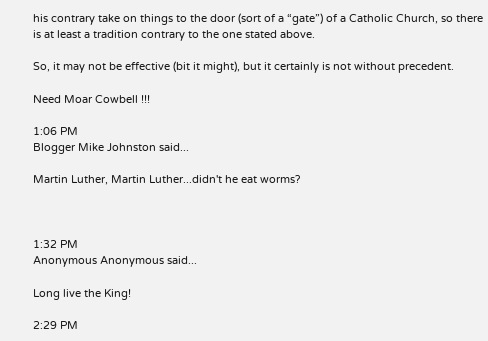his contrary take on things to the door (sort of a “gate”) of a Catholic Church, so there is at least a tradition contrary to the one stated above.

So, it may not be effective (bit it might), but it certainly is not without precedent.

Need Moar Cowbell !!!

1:06 PM
Blogger Mike Johnston said...

Martin Luther, Martin Luther...didn't he eat worms?



1:32 PM
Anonymous Anonymous said...

Long live the King!

2:29 PM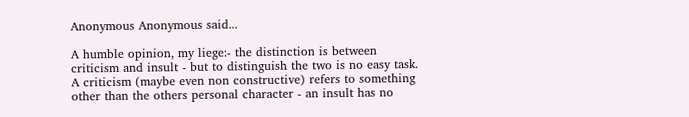Anonymous Anonymous said...

A humble opinion, my liege:- the distinction is between criticism and insult - but to distinguish the two is no easy task. A criticism (maybe even non constructive) refers to something other than the others personal character - an insult has no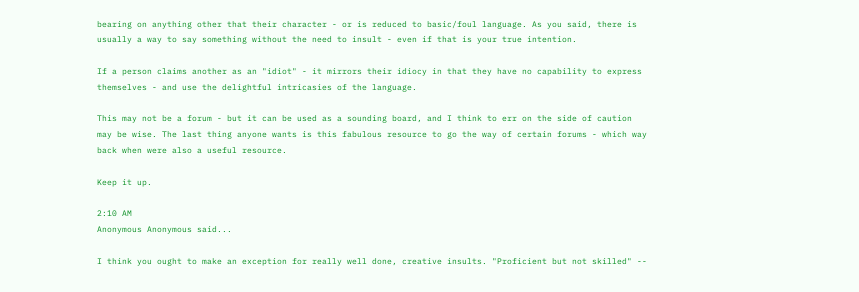bearing on anything other that their character - or is reduced to basic/foul language. As you said, there is usually a way to say something without the need to insult - even if that is your true intention.

If a person claims another as an "idiot" - it mirrors their idiocy in that they have no capability to express themselves - and use the delightful intricasies of the language.

This may not be a forum - but it can be used as a sounding board, and I think to err on the side of caution may be wise. The last thing anyone wants is this fabulous resource to go the way of certain forums - which way back when were also a useful resource.

Keep it up.

2:10 AM
Anonymous Anonymous said...

I think you ought to make an exception for really well done, creative insults. "Proficient but not skilled" --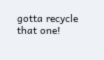gotta recycle that one!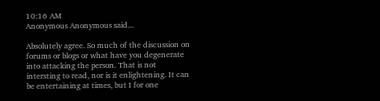10:16 AM
Anonymous Anonymous said...

Absolutely agree. So much of the discussion on forums or blogs or what have you degenerate into attacking the person. That is not intersting to read, nor is it enlightening. It can be entertaining at times, but I for one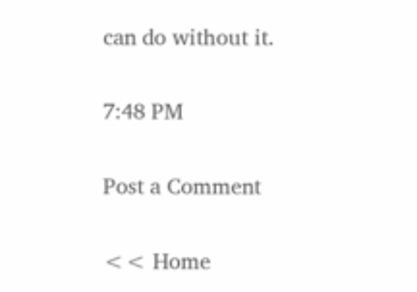can do without it.

7:48 PM

Post a Comment

<< Home